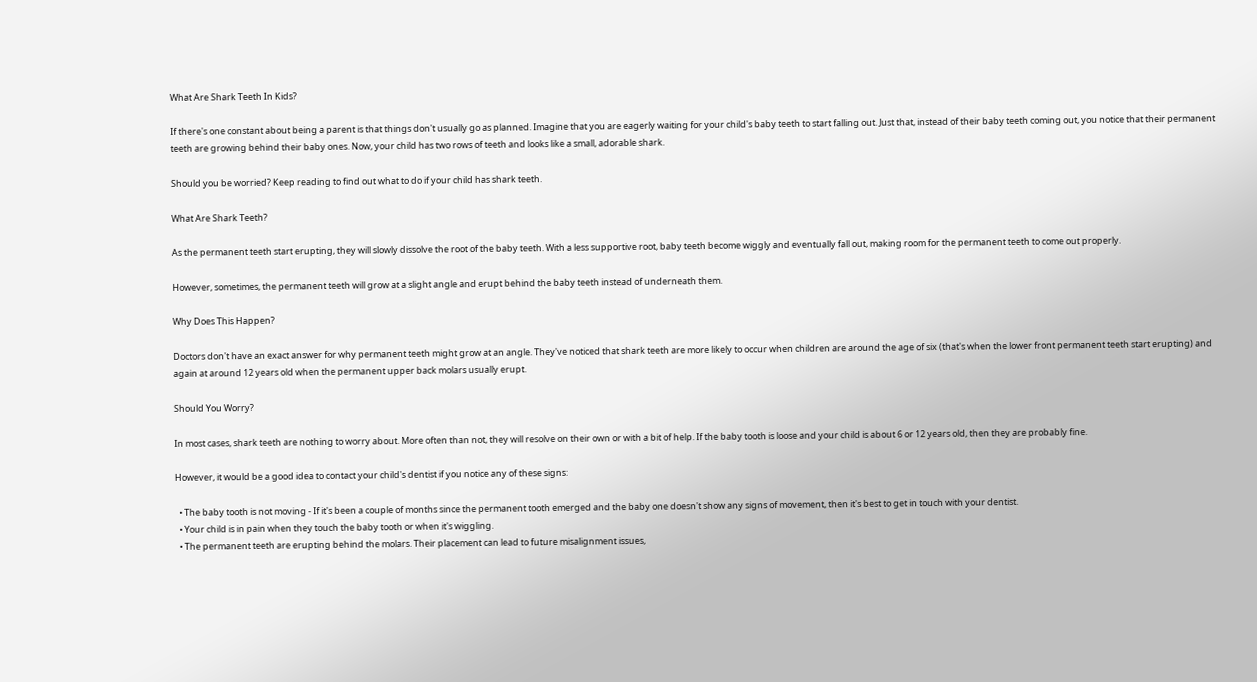What Are Shark Teeth In Kids?

If there's one constant about being a parent is that things don't usually go as planned. Imagine that you are eagerly waiting for your child's baby teeth to start falling out. Just that, instead of their baby teeth coming out, you notice that their permanent teeth are growing behind their baby ones. Now, your child has two rows of teeth and looks like a small, adorable shark.

Should you be worried? Keep reading to find out what to do if your child has shark teeth.

What Are Shark Teeth?

As the permanent teeth start erupting, they will slowly dissolve the root of the baby teeth. With a less supportive root, baby teeth become wiggly and eventually fall out, making room for the permanent teeth to come out properly.

However, sometimes, the permanent teeth will grow at a slight angle and erupt behind the baby teeth instead of underneath them.

Why Does This Happen?

Doctors don't have an exact answer for why permanent teeth might grow at an angle. They've noticed that shark teeth are more likely to occur when children are around the age of six (that's when the lower front permanent teeth start erupting) and again at around 12 years old when the permanent upper back molars usually erupt.

Should You Worry?

In most cases, shark teeth are nothing to worry about. More often than not, they will resolve on their own or with a bit of help. If the baby tooth is loose and your child is about 6 or 12 years old, then they are probably fine.

However, it would be a good idea to contact your child's dentist if you notice any of these signs:

  • The baby tooth is not moving - If it's been a couple of months since the permanent tooth emerged and the baby one doesn't show any signs of movement, then it's best to get in touch with your dentist.
  • Your child is in pain when they touch the baby tooth or when it's wiggling.
  • The permanent teeth are erupting behind the molars. Their placement can lead to future misalignment issues,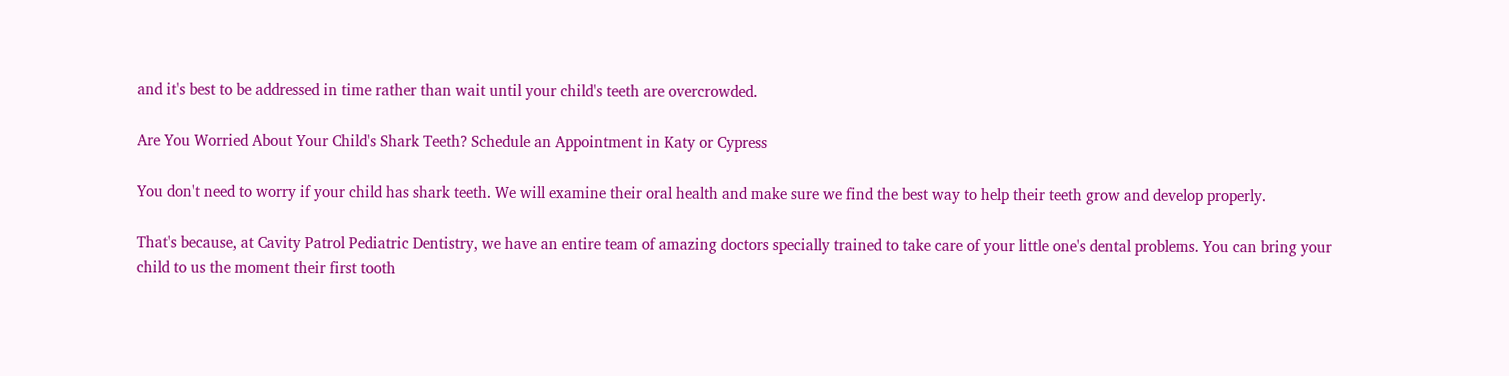and it's best to be addressed in time rather than wait until your child's teeth are overcrowded.

Are You Worried About Your Child's Shark Teeth? Schedule an Appointment in Katy or Cypress

You don't need to worry if your child has shark teeth. We will examine their oral health and make sure we find the best way to help their teeth grow and develop properly.

That's because, at Cavity Patrol Pediatric Dentistry, we have an entire team of amazing doctors specially trained to take care of your little one's dental problems. You can bring your child to us the moment their first tooth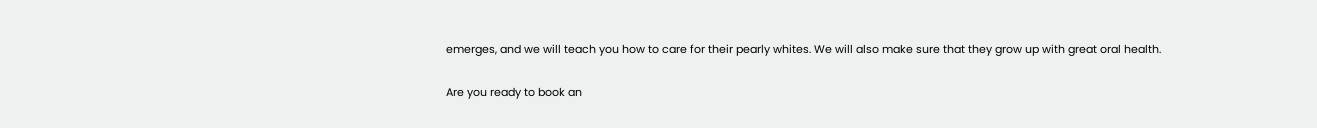emerges, and we will teach you how to care for their pearly whites. We will also make sure that they grow up with great oral health.

Are you ready to book an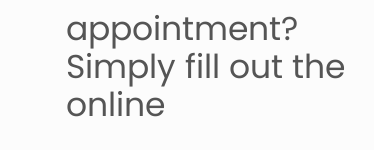appointment? Simply fill out the online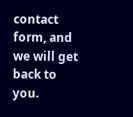contact form, and we will get back to you.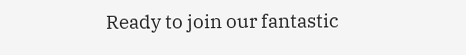Ready to join our fantastic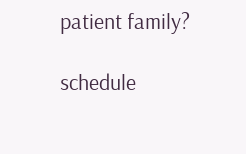patient family?

schedule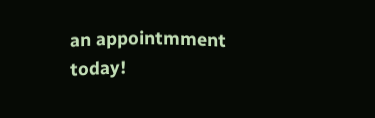an appointmment today!